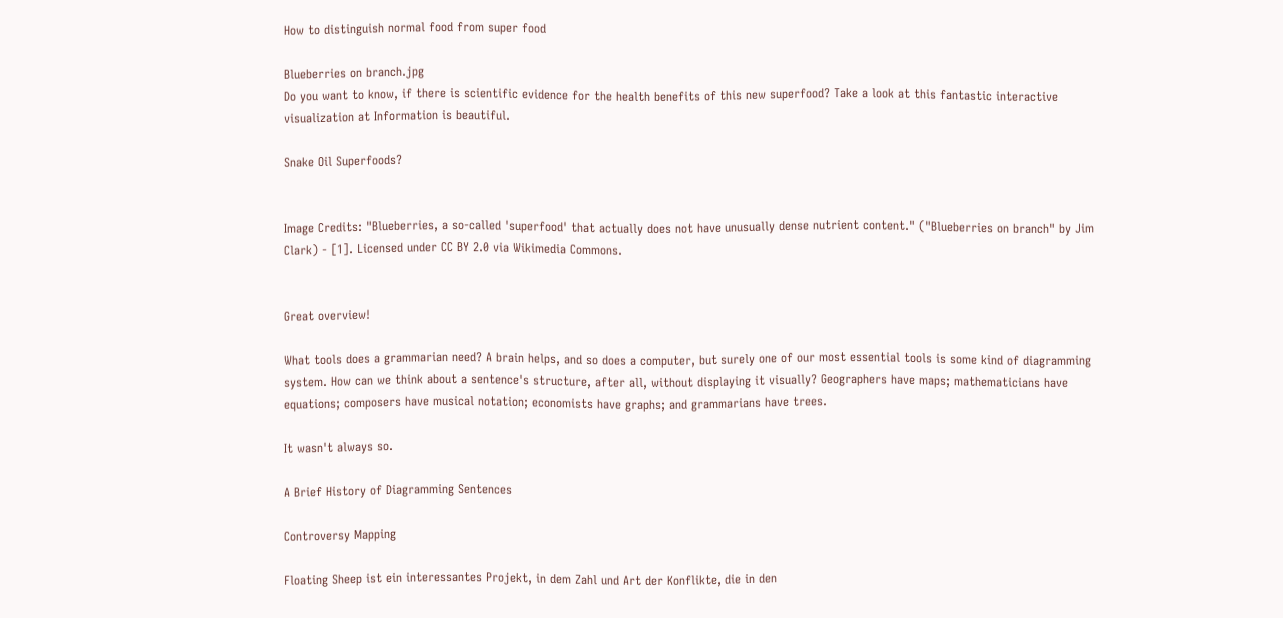How to distinguish normal food from super food

Blueberries on branch.jpg
Do you want to know, if there is scientific evidence for the health benefits of this new superfood? Take a look at this fantastic interactive visualization at Information is beautiful.

Snake Oil Superfoods?


Image Credits: "Blueberries, a so-called 'superfood' that actually does not have unusually dense nutrient content." ("Blueberries on branch" by Jim Clark) - [1]. Licensed under CC BY 2.0 via Wikimedia Commons.


Great overview!

What tools does a grammarian need? A brain helps, and so does a computer, but surely one of our most essential tools is some kind of diagramming system. How can we think about a sentence's structure, after all, without displaying it visually? Geographers have maps; mathematicians have equations; composers have musical notation; economists have graphs; and grammarians have trees.

It wasn't always so.

A Brief History of Diagramming Sentences

Controversy Mapping

Floating Sheep ist ein interessantes Projekt, in dem Zahl und Art der Konflikte, die in den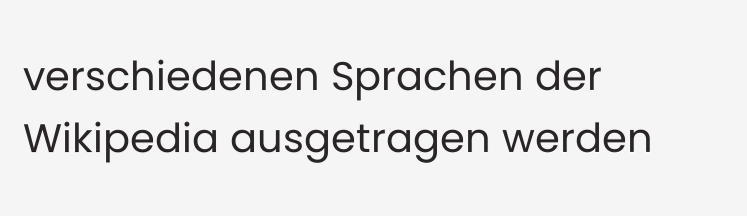verschiedenen Sprachen der Wikipedia ausgetragen werden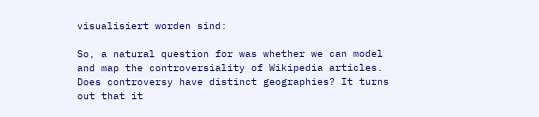visualisiert worden sind:

So, a natural question for was whether we can model and map the controversiality of Wikipedia articles. Does controversy have distinct geographies? It turns out that it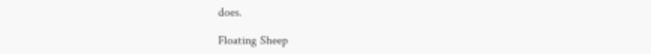does.

Floating Sheep